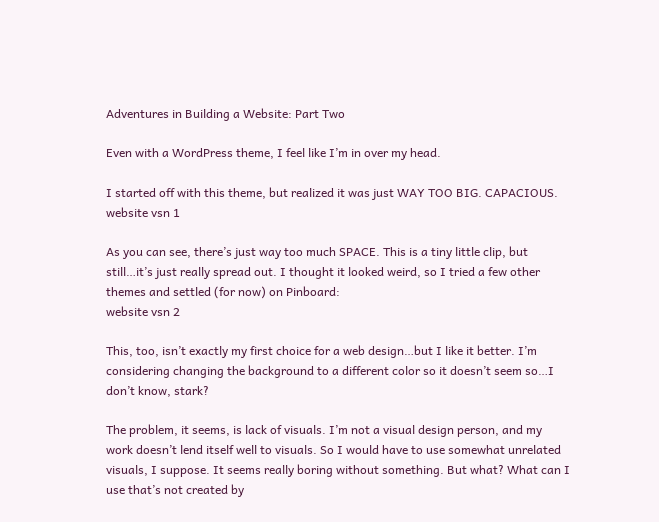Adventures in Building a Website: Part Two

Even with a WordPress theme, I feel like I’m in over my head.

I started off with this theme, but realized it was just WAY TOO BIG. CAPACIOUS.
website vsn 1

As you can see, there’s just way too much SPACE. This is a tiny little clip, but still…it’s just really spread out. I thought it looked weird, so I tried a few other themes and settled (for now) on Pinboard:
website vsn 2

This, too, isn’t exactly my first choice for a web design…but I like it better. I’m considering changing the background to a different color so it doesn’t seem so…I don’t know, stark?

The problem, it seems, is lack of visuals. I’m not a visual design person, and my work doesn’t lend itself well to visuals. So I would have to use somewhat unrelated visuals, I suppose. It seems really boring without something. But what? What can I use that’s not created by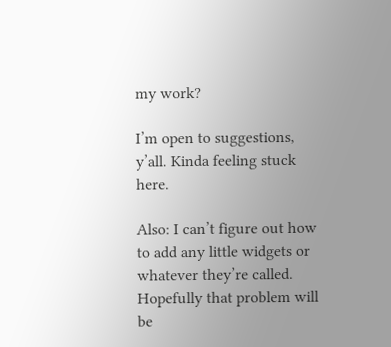my work?

I’m open to suggestions, y’all. Kinda feeling stuck here.

Also: I can’t figure out how to add any little widgets or whatever they’re called. Hopefully that problem will be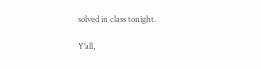solved in class tonight.

Y’all,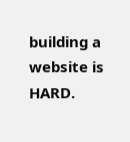building a website is HARD.